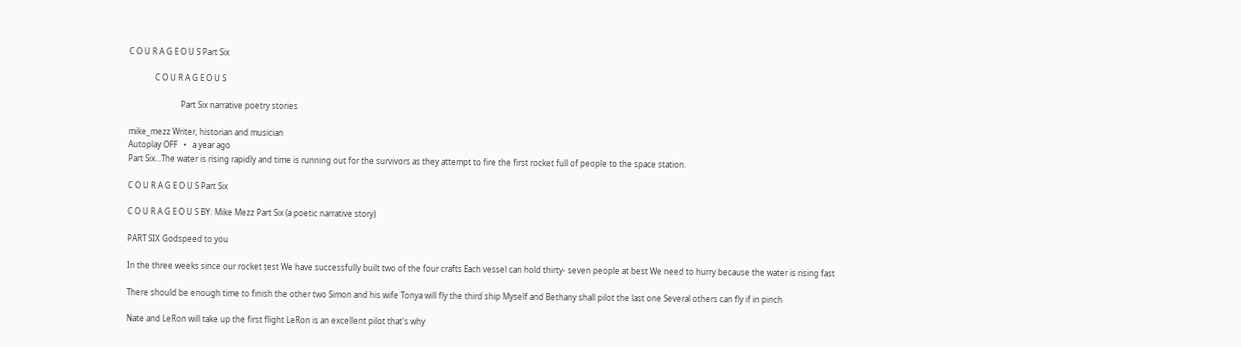C O U R A G E O U S Part Six

             C O U R A G E O U S

                          Part Six narrative poetry stories

mike_mezz Writer, historian and musician
Autoplay OFF   •   a year ago
Part Six...The water is rising rapidly and time is running out for the survivors as they attempt to fire the first rocket full of people to the space station.

C O U R A G E O U S Part Six

C O U R A G E O U S BY: Mike Mezz Part Six (a poetic narrative story)

PART SIX Godspeed to you

In the three weeks since our rocket test We have successfully built two of the four crafts Each vessel can hold thirty- seven people at best We need to hurry because the water is rising fast

There should be enough time to finish the other two Simon and his wife Tonya will fly the third ship Myself and Bethany shall pilot the last one Several others can fly if in pinch

Nate and LeRon will take up the first flight LeRon is an excellent pilot that's why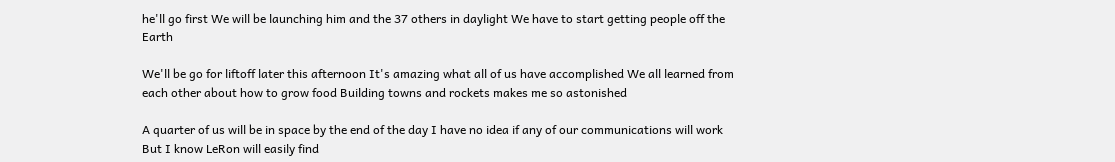he'll go first We will be launching him and the 37 others in daylight We have to start getting people off the Earth

We'll be go for liftoff later this afternoon It's amazing what all of us have accomplished We all learned from each other about how to grow food Building towns and rockets makes me so astonished

A quarter of us will be in space by the end of the day I have no idea if any of our communications will work But I know LeRon will easily find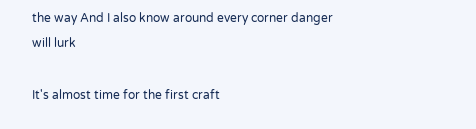the way And I also know around every corner danger will lurk

It's almost time for the first craft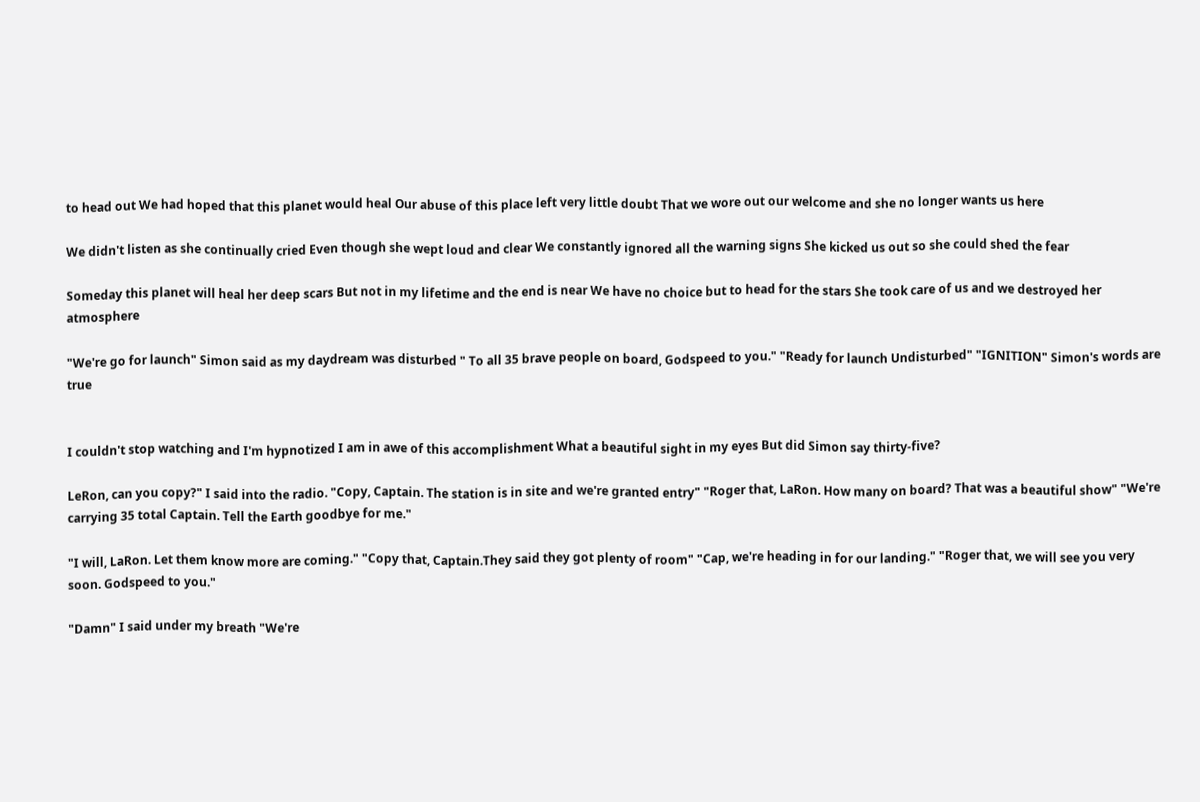to head out We had hoped that this planet would heal Our abuse of this place left very little doubt That we wore out our welcome and she no longer wants us here

We didn't listen as she continually cried Even though she wept loud and clear We constantly ignored all the warning signs She kicked us out so she could shed the fear

Someday this planet will heal her deep scars But not in my lifetime and the end is near We have no choice but to head for the stars She took care of us and we destroyed her atmosphere

"We're go for launch" Simon said as my daydream was disturbed " To all 35 brave people on board, Godspeed to you." "Ready for launch Undisturbed" "IGNITION" Simon's words are true


I couldn't stop watching and I'm hypnotized I am in awe of this accomplishment What a beautiful sight in my eyes But did Simon say thirty-five?

LeRon, can you copy?" I said into the radio. "Copy, Captain. The station is in site and we're granted entry" "Roger that, LaRon. How many on board? That was a beautiful show" "We're carrying 35 total Captain. Tell the Earth goodbye for me."

"I will, LaRon. Let them know more are coming." "Copy that, Captain.They said they got plenty of room" "Cap, we're heading in for our landing." "Roger that, we will see you very soon. Godspeed to you."

"Damn" I said under my breath "We're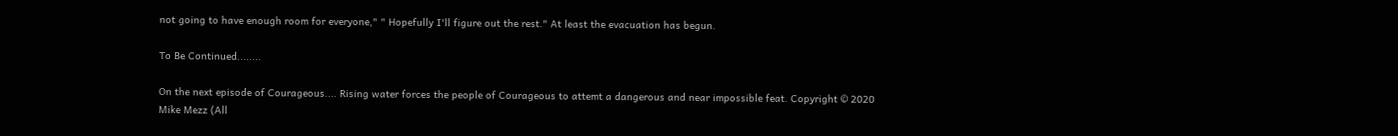not going to have enough room for everyone," " Hopefully I'll figure out the rest." At least the evacuation has begun.

To Be Continued........

On the next episode of Courageous.... Rising water forces the people of Courageous to attemt a dangerous and near impossible feat. Copyright © 2020 Mike Mezz (All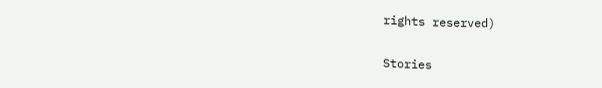rights reserved)

Stories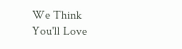We Think You'll Love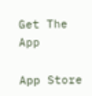Get The App

App Store